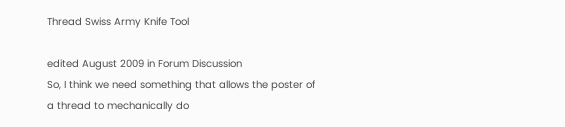Thread Swiss Army Knife Tool

edited August 2009 in Forum Discussion
So, I think we need something that allows the poster of a thread to mechanically do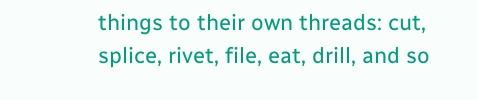things to their own threads: cut, splice, rivet, file, eat, drill, and so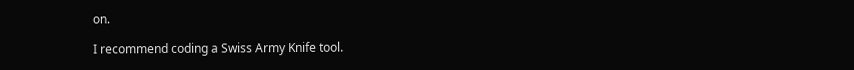on.

I recommend coding a Swiss Army Knife tool.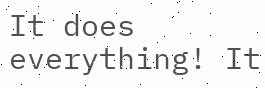It does everything! It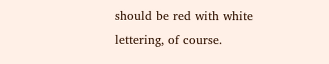should be red with white lettering, of course.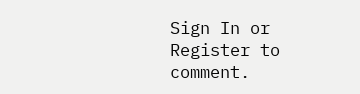Sign In or Register to comment.